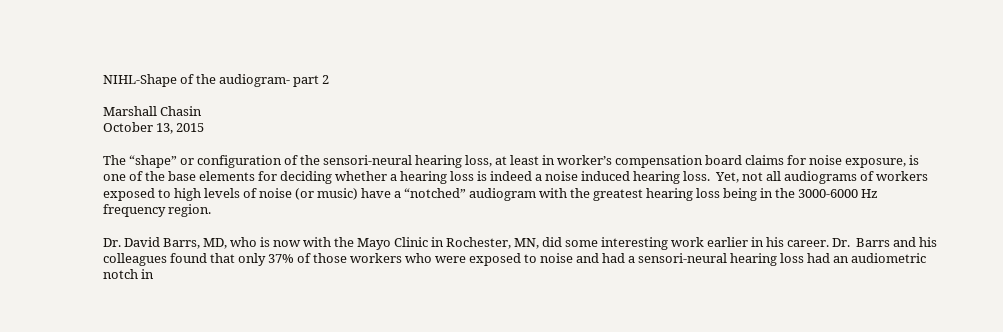NIHL-Shape of the audiogram- part 2

Marshall Chasin
October 13, 2015

The “shape” or configuration of the sensori-neural hearing loss, at least in worker’s compensation board claims for noise exposure, is one of the base elements for deciding whether a hearing loss is indeed a noise induced hearing loss.  Yet, not all audiograms of workers exposed to high levels of noise (or music) have a “notched” audiogram with the greatest hearing loss being in the 3000-6000 Hz frequency region.

Dr. David Barrs, MD, who is now with the Mayo Clinic in Rochester, MN, did some interesting work earlier in his career. Dr.  Barrs and his colleagues found that only 37% of those workers who were exposed to noise and had a sensori-neural hearing loss had an audiometric notch in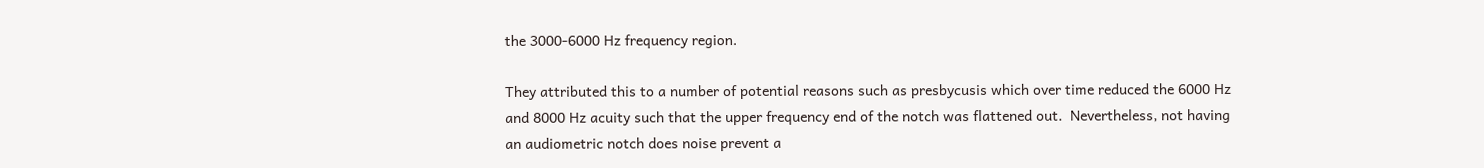the 3000-6000 Hz frequency region.

They attributed this to a number of potential reasons such as presbycusis which over time reduced the 6000 Hz and 8000 Hz acuity such that the upper frequency end of the notch was flattened out.  Nevertheless, not having an audiometric notch does noise prevent a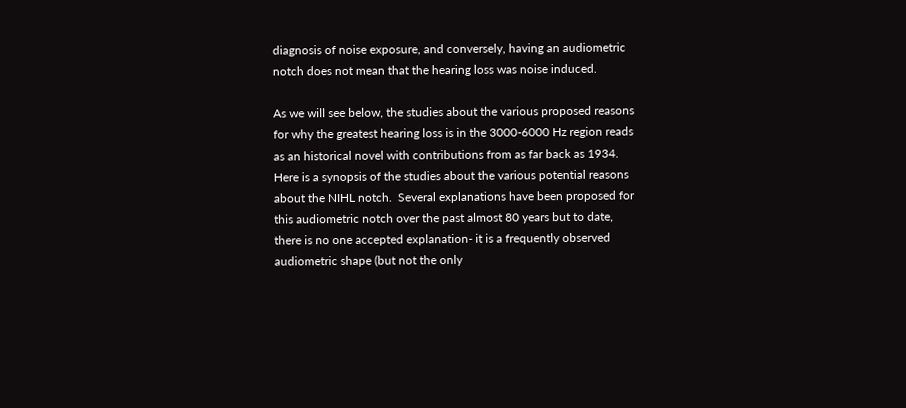diagnosis of noise exposure, and conversely, having an audiometric notch does not mean that the hearing loss was noise induced.

As we will see below, the studies about the various proposed reasons for why the greatest hearing loss is in the 3000-6000 Hz region reads as an historical novel with contributions from as far back as 1934.  Here is a synopsis of the studies about the various potential reasons about the NIHL notch.  Several explanations have been proposed for this audiometric notch over the past almost 80 years but to date, there is no one accepted explanation- it is a frequently observed audiometric shape (but not the only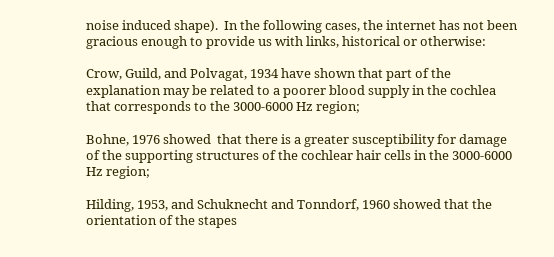noise induced shape).  In the following cases, the internet has not been gracious enough to provide us with links, historical or otherwise:

Crow, Guild, and Polvagat, 1934 have shown that part of the explanation may be related to a poorer blood supply in the cochlea that corresponds to the 3000-6000 Hz region;

Bohne, 1976 showed  that there is a greater susceptibility for damage of the supporting structures of the cochlear hair cells in the 3000-6000 Hz region;

Hilding, 1953, and Schuknecht and Tonndorf, 1960 showed that the orientation of the stapes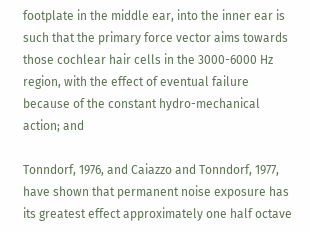footplate in the middle ear, into the inner ear is such that the primary force vector aims towards those cochlear hair cells in the 3000-6000 Hz region, with the effect of eventual failure because of the constant hydro-mechanical action; and

Tonndorf, 1976, and Caiazzo and Tonndorf, 1977, have shown that permanent noise exposure has its greatest effect approximately one half octave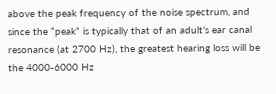above the peak frequency of the noise spectrum, and since the “peak” is typically that of an adult’s ear canal resonance (at 2700 Hz), the greatest hearing loss will be the 4000-6000 Hz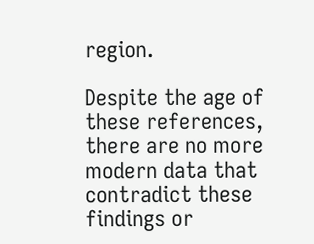region.

Despite the age of these references, there are no more modern data that contradict these findings or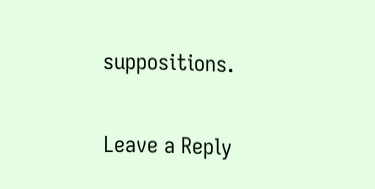suppositions.

Leave a Reply